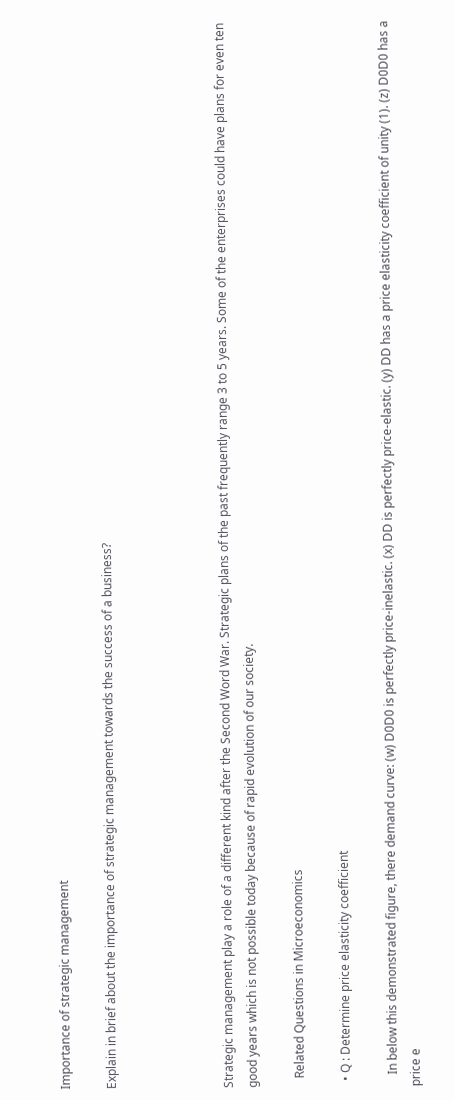Importance of strategic management

Explain in brief about the importance of strategic management towards the success of a business?




Strategic management play a role of a different kind after the Second Word War. Strategic plans of the past frequently range 3 to 5 years. Some of the enterprises could have plans for even ten good years which is not possible today because of rapid evolution of our society.

   Related Questions in Microeconomics

  • Q : Determine price elasticity coefficient

    In below this demonstrated figure, there demand curve: (w) D0D0 is perfectly price-inelastic. (x) DD is perfectly price-elastic. (y) DD has a price elasticity coefficient of unity (1). (z) D0D0 has a price e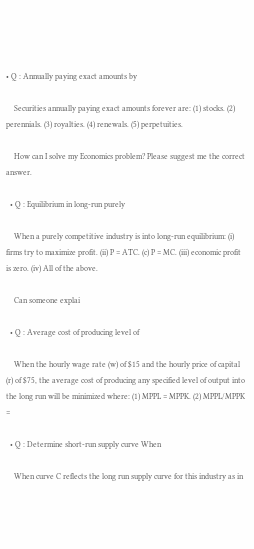• Q : Annually paying exact amounts by

    Securities annually paying exact amounts forever are: (1) stocks. (2) perennials. (3) royalties. (4) renewals. (5) perpetuities.

    How can I solve my Economics problem? Please suggest me the correct answer.

  • Q : Equilibrium in long-run purely

    When a purely competitive industry is into long-run equilibrium: (i) firms try to maximize profit. (ii) P = ATC. (c) P = MC. (iii) economic profit is zero. (iv) All of the above.

    Can someone explai

  • Q : Average cost of producing level of

    When the hourly wage rate (w) of $15 and the hourly price of capital (r) of $75, the average cost of producing any specified level of output into the long run will be minimized where: (1) MPPL = MPPK. (2) MPPL/MPPK =

  • Q : Determine short-run supply curve When

    When curve C reflects the long run supply curve for this industry as in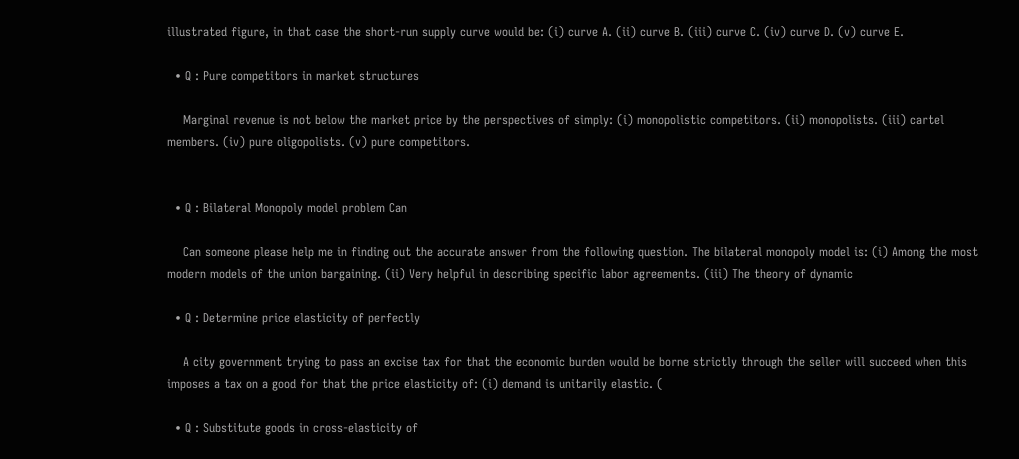illustrated figure, in that case the short-run supply curve would be: (i) curve A. (ii) curve B. (iii) curve C. (iv) curve D. (v) curve E.

  • Q : Pure competitors in market structures

    Marginal revenue is not below the market price by the perspectives of simply: (i) monopolistic competitors. (ii) monopolists. (iii) cartel members. (iv) pure oligopolists. (v) pure competitors.


  • Q : Bilateral Monopoly model problem Can

    Can someone please help me in finding out the accurate answer from the following question. The bilateral monopoly model is: (i) Among the most modern models of the union bargaining. (ii) Very helpful in describing specific labor agreements. (iii) The theory of dynamic

  • Q : Determine price elasticity of perfectly

    A city government trying to pass an excise tax for that the economic burden would be borne strictly through the seller will succeed when this imposes a tax on a good for that the price elasticity of: (i) demand is unitarily elastic. (

  • Q : Substitute goods in cross-elasticity of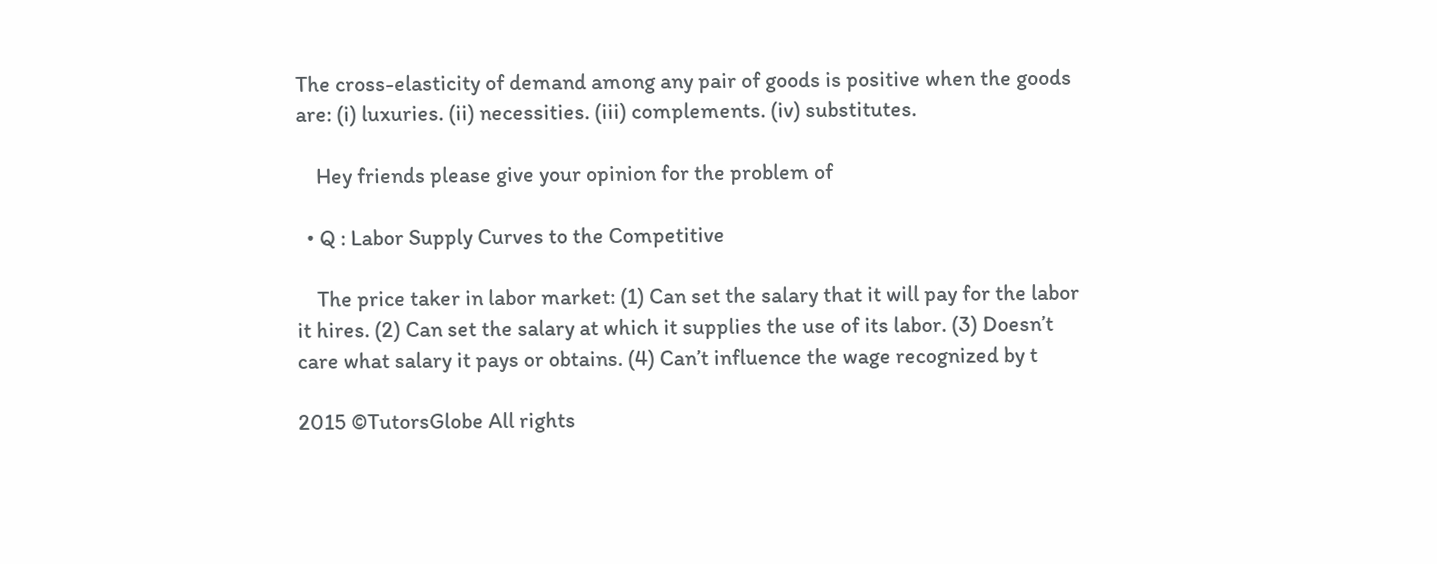The cross-elasticity of demand among any pair of goods is positive when the goods are: (i) luxuries. (ii) necessities. (iii) complements. (iv) substitutes.

    Hey friends please give your opinion for the problem of

  • Q : Labor Supply Curves to the Competitive

    The price taker in labor market: (1) Can set the salary that it will pay for the labor it hires. (2) Can set the salary at which it supplies the use of its labor. (3) Doesn’t care what salary it pays or obtains. (4) Can’t influence the wage recognized by t

2015 ©TutorsGlobe All rights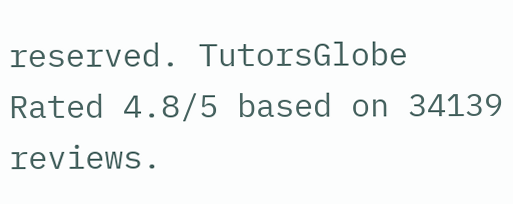reserved. TutorsGlobe Rated 4.8/5 based on 34139 reviews.